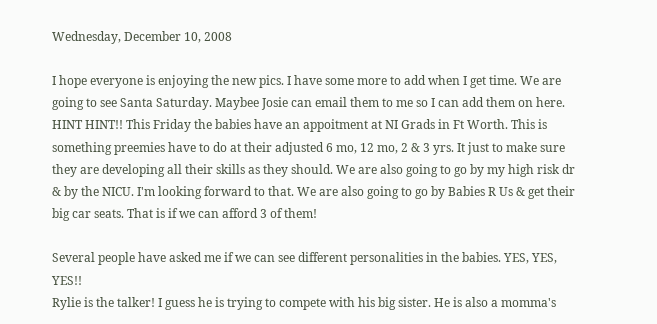Wednesday, December 10, 2008

I hope everyone is enjoying the new pics. I have some more to add when I get time. We are going to see Santa Saturday. Maybee Josie can email them to me so I can add them on here. HINT HINT!! This Friday the babies have an appoitment at NI Grads in Ft Worth. This is something preemies have to do at their adjusted 6 mo, 12 mo, 2 & 3 yrs. It just to make sure they are developing all their skills as they should. We are also going to go by my high risk dr & by the NICU. I'm looking forward to that. We are also going to go by Babies R Us & get their big car seats. That is if we can afford 3 of them!

Several people have asked me if we can see different personalities in the babies. YES, YES, YES!!
Rylie is the talker! I guess he is trying to compete with his big sister. He is also a momma's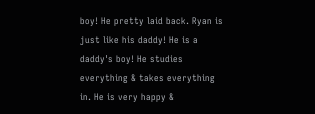boy! He pretty laid back. Ryan is just like his daddy! He is a daddy's boy! He studies everything & takes everything in. He is very happy &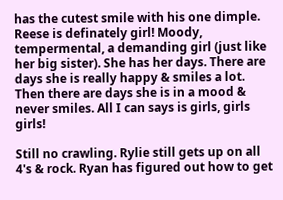has the cutest smile with his one dimple. Reese is definately girl! Moody, tempermental, a demanding girl (just like her big sister). She has her days. There are days she is really happy & smiles a lot. Then there are days she is in a mood & never smiles. All I can says is girls, girls girls!

Still no crawling. Rylie still gets up on all 4's & rock. Ryan has figured out how to get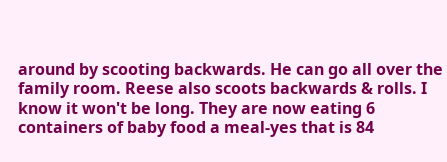around by scooting backwards. He can go all over the family room. Reese also scoots backwards & rolls. I know it won't be long. They are now eating 6 containers of baby food a meal-yes that is 84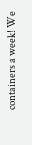containers a week! We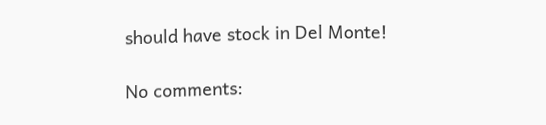should have stock in Del Monte!

No comments: